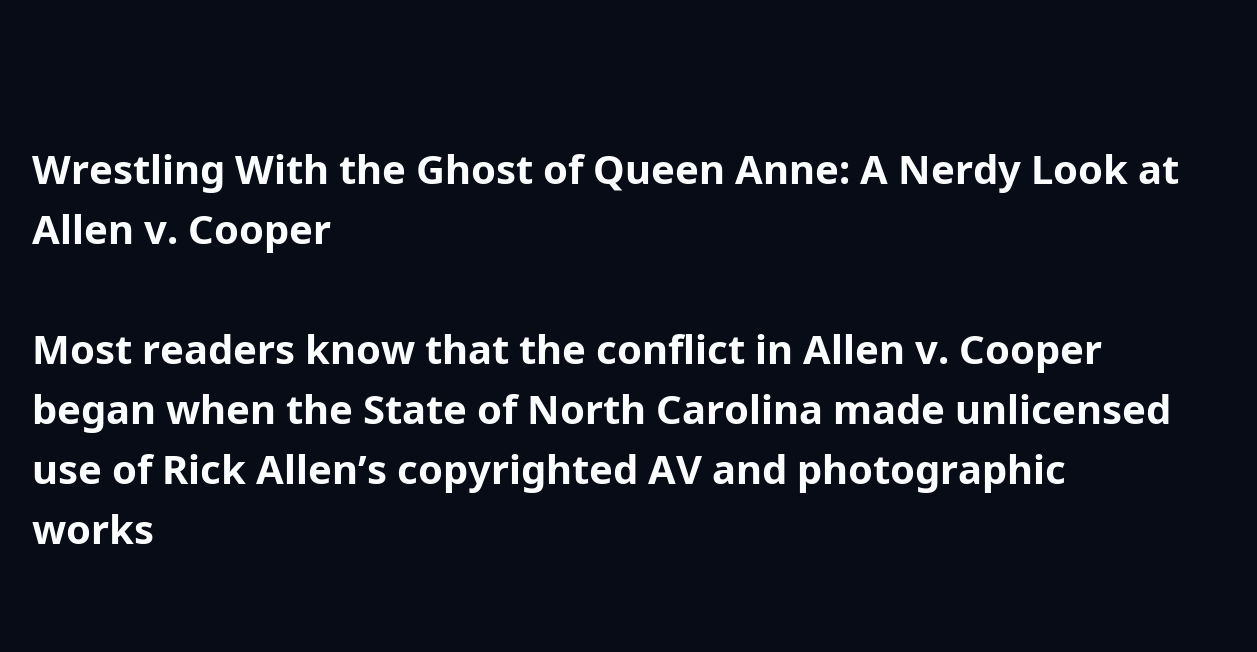Wrestling With the Ghost of Queen Anne: A Nerdy Look at Allen v. Cooper

Most readers know that the conflict in Allen v. Cooper began when the State of North Carolina made unlicensed use of Rick Allen’s copyrighted AV and photographic works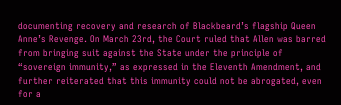documenting recovery and research of Blackbeard’s flagship Queen Anne’s Revenge. On March 23rd, the Court ruled that Allen was barred from bringing suit against the State under the principle of “sovereign immunity,” as expressed in the Eleventh Amendment, and further reiterated that this immunity could not be abrogated, even for a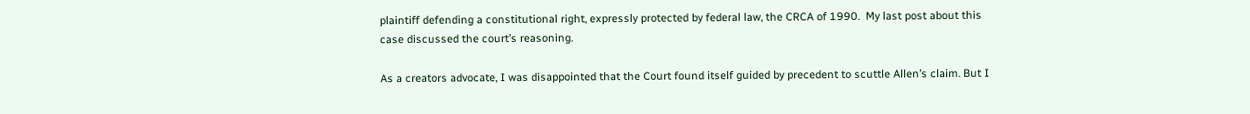plaintiff defending a constitutional right, expressly protected by federal law, the CRCA of 1990.  My last post about this case discussed the court’s reasoning.

As a creators advocate, I was disappointed that the Court found itself guided by precedent to scuttle Allen’s claim. But I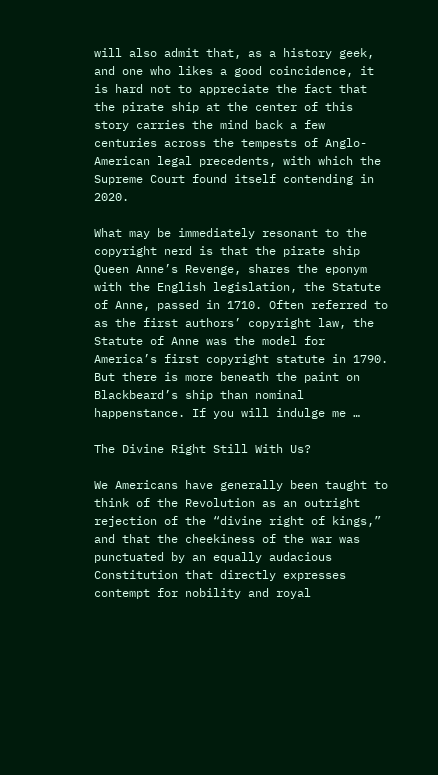will also admit that, as a history geek, and one who likes a good coincidence, it is hard not to appreciate the fact that the pirate ship at the center of this story carries the mind back a few centuries across the tempests of Anglo-American legal precedents, with which the Supreme Court found itself contending in 2020.

What may be immediately resonant to the copyright nerd is that the pirate ship Queen Anne’s Revenge, shares the eponym with the English legislation, the Statute of Anne, passed in 1710. Often referred to as the first authors’ copyright law, the Statute of Anne was the model for America’s first copyright statute in 1790. But there is more beneath the paint on Blackbeard’s ship than nominal happenstance. If you will indulge me …

The Divine Right Still With Us?

We Americans have generally been taught to think of the Revolution as an outright rejection of the “divine right of kings,” and that the cheekiness of the war was punctuated by an equally audacious Constitution that directly expresses contempt for nobility and royal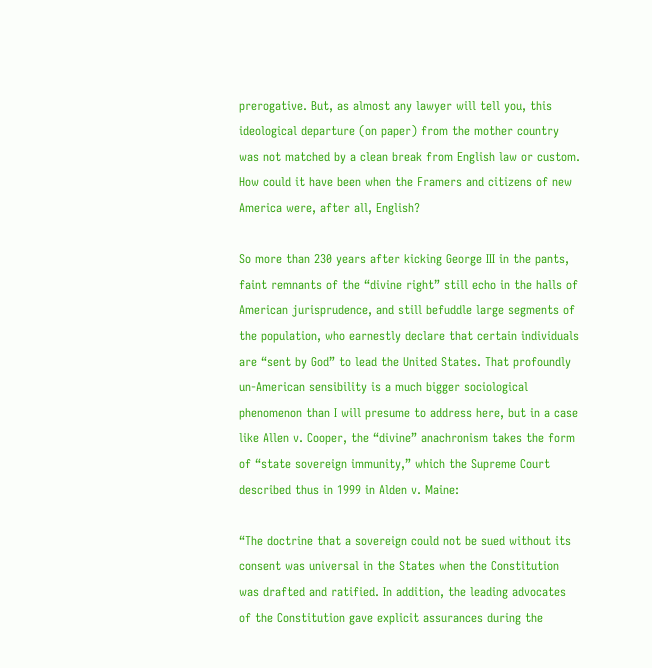prerogative. But, as almost any lawyer will tell you, this ideological departure (on paper) from the mother country was not matched by a clean break from English law or custom. How could it have been when the Framers and citizens of new America were, after all, English?

So more than 230 years after kicking George III in the pants, faint remnants of the “divine right” still echo in the halls of American jurisprudence, and still befuddle large segments of the population, who earnestly declare that certain individuals are “sent by God” to lead the United States. That profoundly un-American sensibility is a much bigger sociological phenomenon than I will presume to address here, but in a case like Allen v. Cooper, the “divine” anachronism takes the form of “state sovereign immunity,” which the Supreme Court described thus in 1999 in Alden v. Maine:

“The doctrine that a sovereign could not be sued without its consent was universal in the States when the Constitution was drafted and ratified. In addition, the leading advocates of the Constitution gave explicit assurances during the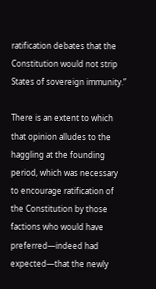ratification debates that the Constitution would not strip States of sovereign immunity.”

There is an extent to which that opinion alludes to the haggling at the founding period, which was necessary to encourage ratification of the Constitution by those factions who would have preferred—indeed had expected—that the newly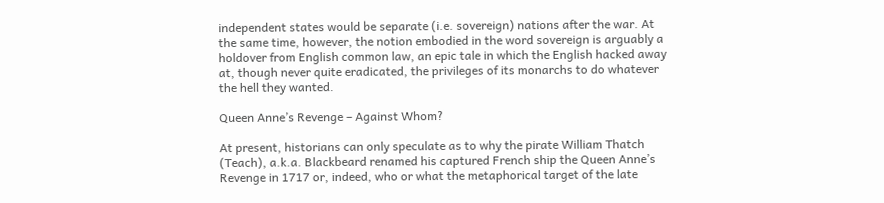independent states would be separate (i.e. sovereign) nations after the war. At the same time, however, the notion embodied in the word sovereign is arguably a holdover from English common law, an epic tale in which the English hacked away at, though never quite eradicated, the privileges of its monarchs to do whatever the hell they wanted.

Queen Anne’s Revenge – Against Whom?

At present, historians can only speculate as to why the pirate William Thatch (Teach), a.k.a. Blackbeard renamed his captured French ship the Queen Anne’s Revenge in 1717 or, indeed, who or what the metaphorical target of the late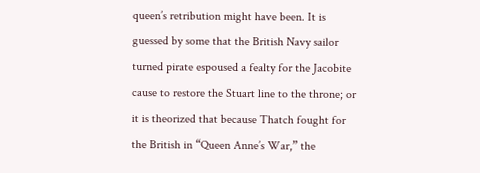queen’s retribution might have been. It is guessed by some that the British Navy sailor turned pirate espoused a fealty for the Jacobite cause to restore the Stuart line to the throne; or it is theorized that because Thatch fought for the British in “Queen Anne’s War,” the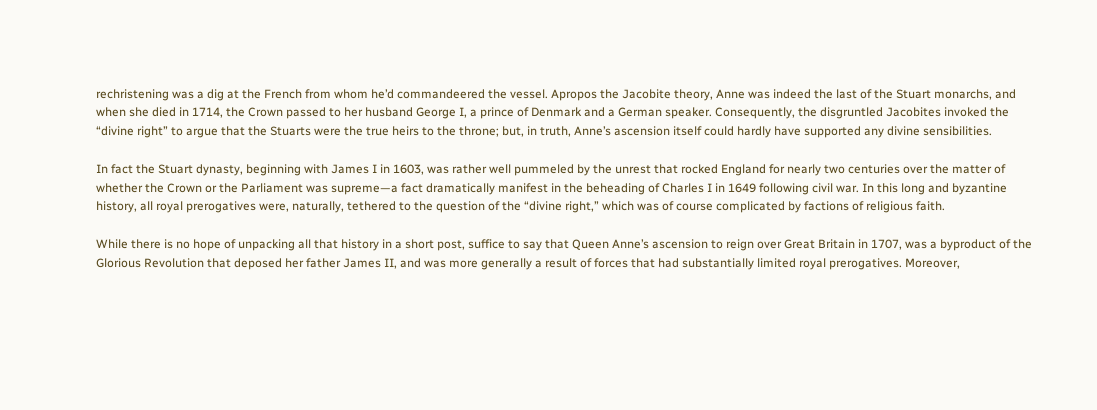rechristening was a dig at the French from whom he’d commandeered the vessel. Apropos the Jacobite theory, Anne was indeed the last of the Stuart monarchs, and when she died in 1714, the Crown passed to her husband George I, a prince of Denmark and a German speaker. Consequently, the disgruntled Jacobites invoked the “divine right” to argue that the Stuarts were the true heirs to the throne; but, in truth, Anne’s ascension itself could hardly have supported any divine sensibilities.

In fact the Stuart dynasty, beginning with James I in 1603, was rather well pummeled by the unrest that rocked England for nearly two centuries over the matter of whether the Crown or the Parliament was supreme—a fact dramatically manifest in the beheading of Charles I in 1649 following civil war. In this long and byzantine history, all royal prerogatives were, naturally, tethered to the question of the “divine right,” which was of course complicated by factions of religious faith.

While there is no hope of unpacking all that history in a short post, suffice to say that Queen Anne’s ascension to reign over Great Britain in 1707, was a byproduct of the Glorious Revolution that deposed her father James II, and was more generally a result of forces that had substantially limited royal prerogatives. Moreover,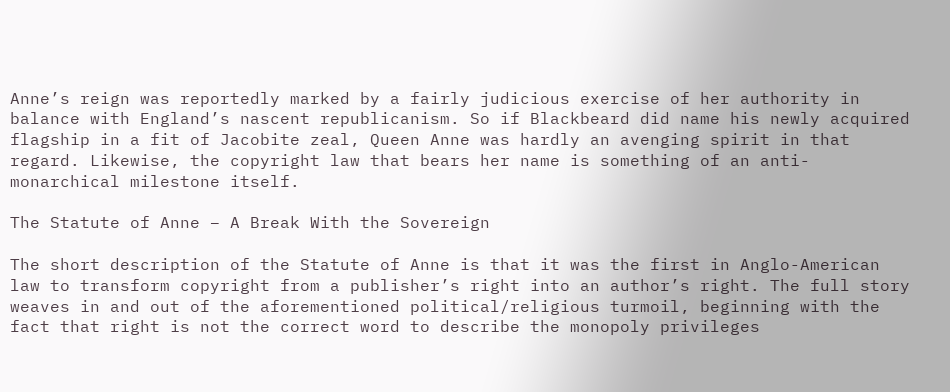Anne’s reign was reportedly marked by a fairly judicious exercise of her authority in balance with England’s nascent republicanism. So if Blackbeard did name his newly acquired flagship in a fit of Jacobite zeal, Queen Anne was hardly an avenging spirit in that regard. Likewise, the copyright law that bears her name is something of an anti-monarchical milestone itself.

The Statute of Anne – A Break With the Sovereign

The short description of the Statute of Anne is that it was the first in Anglo-American law to transform copyright from a publisher’s right into an author’s right. The full story weaves in and out of the aforementioned political/religious turmoil, beginning with the fact that right is not the correct word to describe the monopoly privileges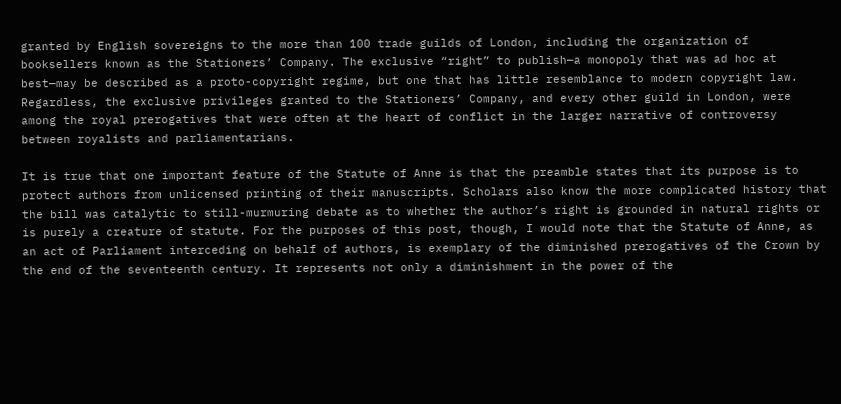granted by English sovereigns to the more than 100 trade guilds of London, including the organization of booksellers known as the Stationers’ Company. The exclusive “right” to publish—a monopoly that was ad hoc at best—may be described as a proto-copyright regime, but one that has little resemblance to modern copyright law. Regardless, the exclusive privileges granted to the Stationers’ Company, and every other guild in London, were among the royal prerogatives that were often at the heart of conflict in the larger narrative of controversy between royalists and parliamentarians.

It is true that one important feature of the Statute of Anne is that the preamble states that its purpose is to protect authors from unlicensed printing of their manuscripts. Scholars also know the more complicated history that the bill was catalytic to still-murmuring debate as to whether the author’s right is grounded in natural rights or is purely a creature of statute. For the purposes of this post, though, I would note that the Statute of Anne, as an act of Parliament interceding on behalf of authors, is exemplary of the diminished prerogatives of the Crown by the end of the seventeenth century. It represents not only a diminishment in the power of the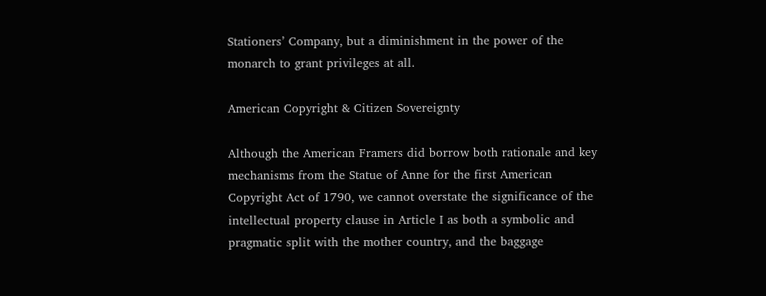Stationers’ Company, but a diminishment in the power of the monarch to grant privileges at all.

American Copyright & Citizen Sovereignty

Although the American Framers did borrow both rationale and key mechanisms from the Statue of Anne for the first American Copyright Act of 1790, we cannot overstate the significance of the intellectual property clause in Article I as both a symbolic and pragmatic split with the mother country, and the baggage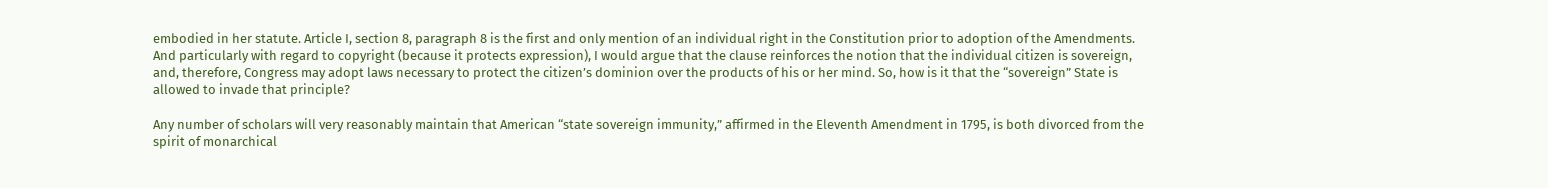embodied in her statute. Article I, section 8, paragraph 8 is the first and only mention of an individual right in the Constitution prior to adoption of the Amendments. And particularly with regard to copyright (because it protects expression), I would argue that the clause reinforces the notion that the individual citizen is sovereign, and, therefore, Congress may adopt laws necessary to protect the citizen’s dominion over the products of his or her mind. So, how is it that the “sovereign” State is allowed to invade that principle?

Any number of scholars will very reasonably maintain that American “state sovereign immunity,” affirmed in the Eleventh Amendment in 1795, is both divorced from the spirit of monarchical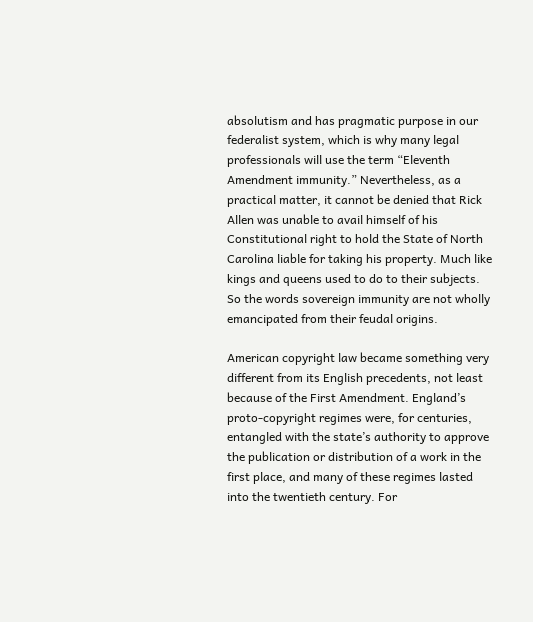absolutism and has pragmatic purpose in our federalist system, which is why many legal professionals will use the term “Eleventh Amendment immunity.” Nevertheless, as a practical matter, it cannot be denied that Rick Allen was unable to avail himself of his Constitutional right to hold the State of North Carolina liable for taking his property. Much like kings and queens used to do to their subjects. So the words sovereign immunity are not wholly emancipated from their feudal origins.

American copyright law became something very different from its English precedents, not least because of the First Amendment. England’s proto-copyright regimes were, for centuries, entangled with the state’s authority to approve the publication or distribution of a work in the first place, and many of these regimes lasted into the twentieth century. For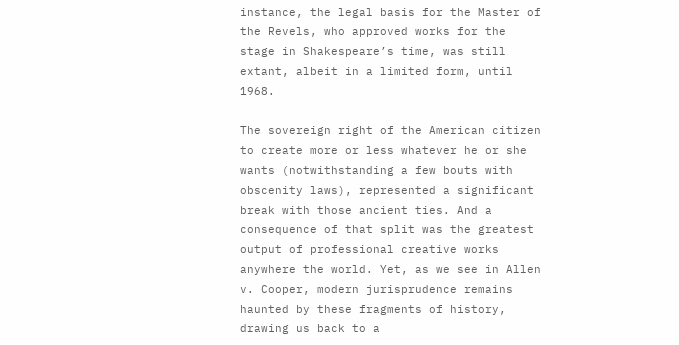instance, the legal basis for the Master of the Revels, who approved works for the stage in Shakespeare’s time, was still extant, albeit in a limited form, until 1968.

The sovereign right of the American citizen to create more or less whatever he or she wants (notwithstanding a few bouts with obscenity laws), represented a significant break with those ancient ties. And a consequence of that split was the greatest output of professional creative works anywhere the world. Yet, as we see in Allen v. Cooper, modern jurisprudence remains haunted by these fragments of history, drawing us back to a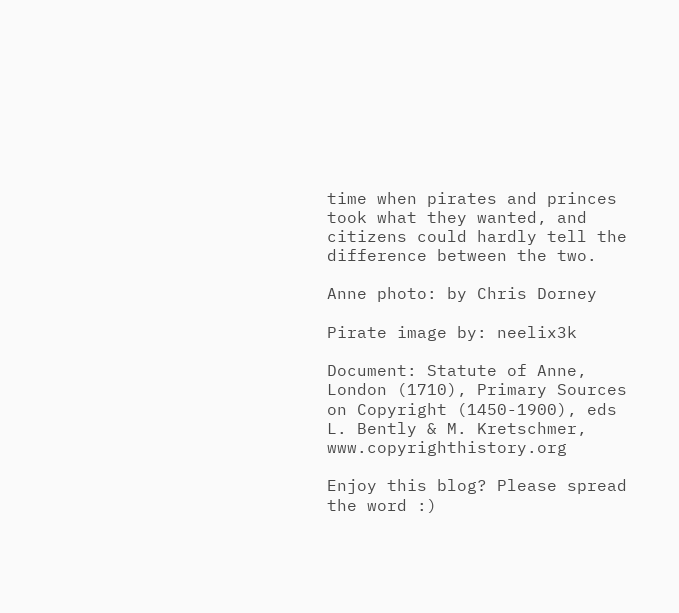time when pirates and princes took what they wanted, and citizens could hardly tell the difference between the two.

Anne photo: by Chris Dorney

Pirate image by: neelix3k

Document: Statute of Anne, London (1710), Primary Sources on Copyright (1450-1900), eds L. Bently & M. Kretschmer, www.copyrighthistory.org

Enjoy this blog? Please spread the word :)